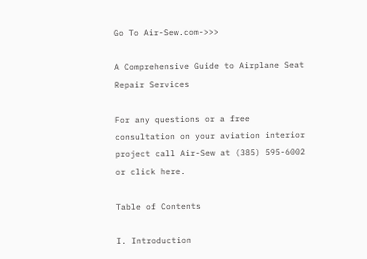Go To Air-Sew.com->>>

A Comprehensive Guide to Airplane Seat Repair Services

For any questions or a free consultation on your aviation interior project call Air-Sew at (385) 595-6002 or click here.

Table of Contents

I. Introduction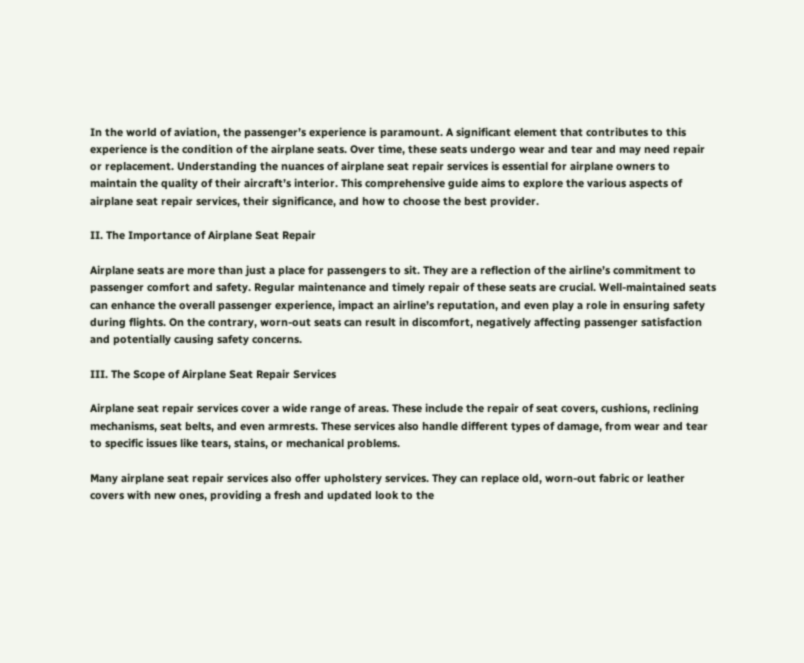In the world of aviation, the passenger’s experience is paramount. A significant element that contributes to this experience is the condition of the airplane seats. Over time, these seats undergo wear and tear and may need repair or replacement. Understanding the nuances of airplane seat repair services is essential for airplane owners to maintain the quality of their aircraft’s interior. This comprehensive guide aims to explore the various aspects of airplane seat repair services, their significance, and how to choose the best provider.

II. The Importance of Airplane Seat Repair

Airplane seats are more than just a place for passengers to sit. They are a reflection of the airline’s commitment to passenger comfort and safety. Regular maintenance and timely repair of these seats are crucial. Well-maintained seats can enhance the overall passenger experience, impact an airline’s reputation, and even play a role in ensuring safety during flights. On the contrary, worn-out seats can result in discomfort, negatively affecting passenger satisfaction and potentially causing safety concerns.

III. The Scope of Airplane Seat Repair Services

Airplane seat repair services cover a wide range of areas. These include the repair of seat covers, cushions, reclining mechanisms, seat belts, and even armrests. These services also handle different types of damage, from wear and tear to specific issues like tears, stains, or mechanical problems.

Many airplane seat repair services also offer upholstery services. They can replace old, worn-out fabric or leather covers with new ones, providing a fresh and updated look to the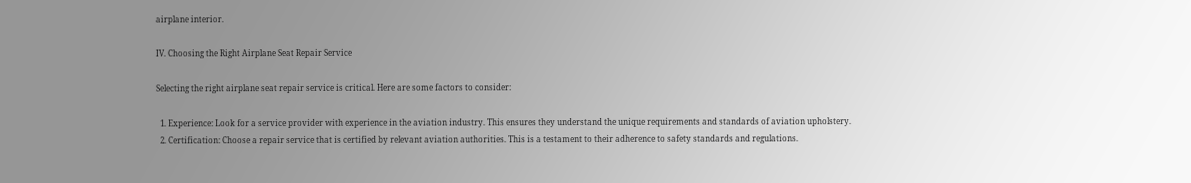airplane interior.

IV. Choosing the Right Airplane Seat Repair Service

Selecting the right airplane seat repair service is critical. Here are some factors to consider:

  1. Experience: Look for a service provider with experience in the aviation industry. This ensures they understand the unique requirements and standards of aviation upholstery.
  2. Certification: Choose a repair service that is certified by relevant aviation authorities. This is a testament to their adherence to safety standards and regulations.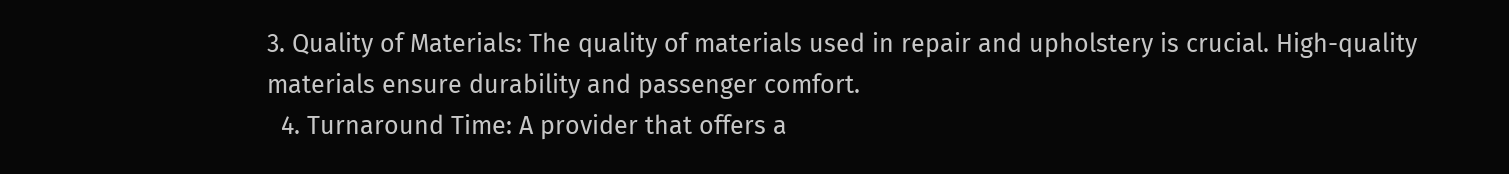3. Quality of Materials: The quality of materials used in repair and upholstery is crucial. High-quality materials ensure durability and passenger comfort.
  4. Turnaround Time: A provider that offers a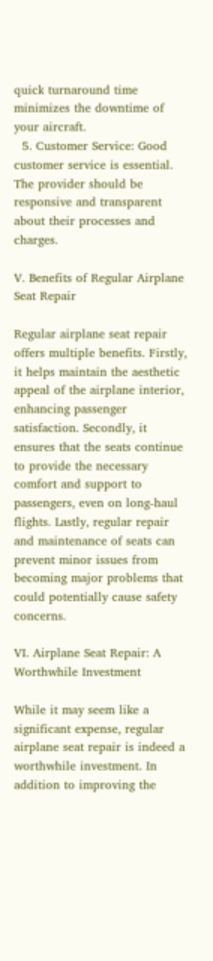quick turnaround time minimizes the downtime of your aircraft.
  5. Customer Service: Good customer service is essential. The provider should be responsive and transparent about their processes and charges.

V. Benefits of Regular Airplane Seat Repair

Regular airplane seat repair offers multiple benefits. Firstly, it helps maintain the aesthetic appeal of the airplane interior, enhancing passenger satisfaction. Secondly, it ensures that the seats continue to provide the necessary comfort and support to passengers, even on long-haul flights. Lastly, regular repair and maintenance of seats can prevent minor issues from becoming major problems that could potentially cause safety concerns.

VI. Airplane Seat Repair: A Worthwhile Investment

While it may seem like a significant expense, regular airplane seat repair is indeed a worthwhile investment. In addition to improving the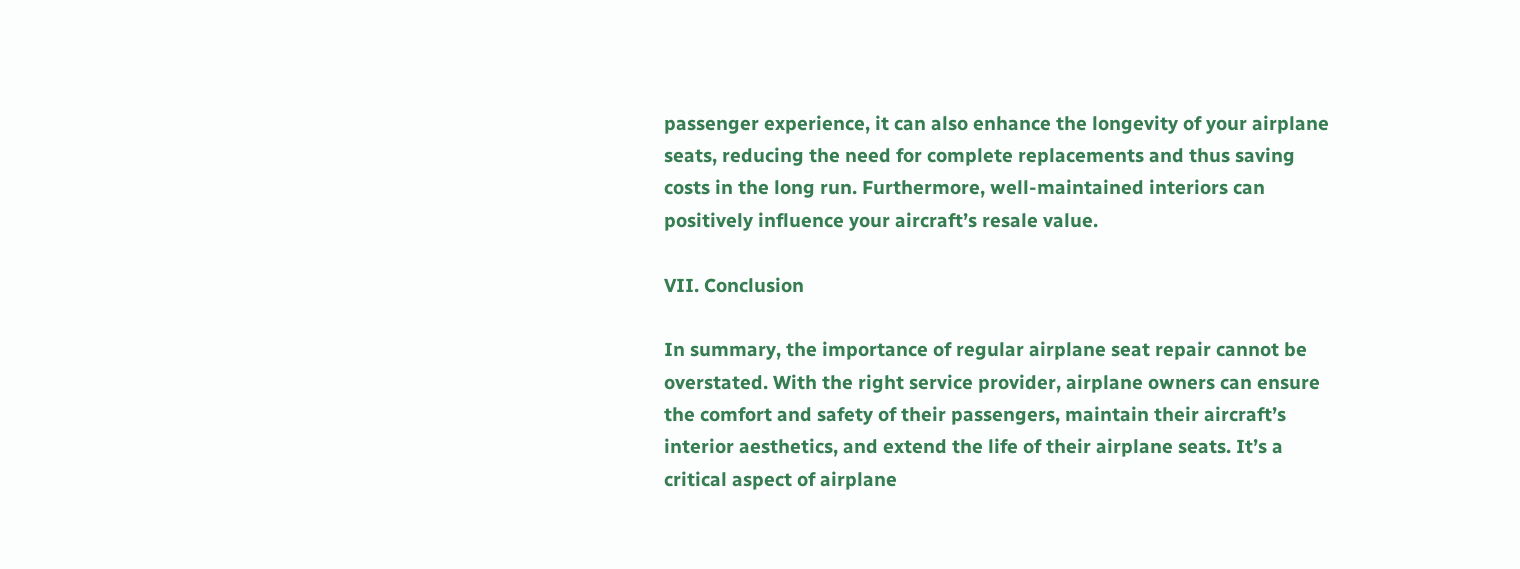passenger experience, it can also enhance the longevity of your airplane seats, reducing the need for complete replacements and thus saving costs in the long run. Furthermore, well-maintained interiors can positively influence your aircraft’s resale value.

VII. Conclusion

In summary, the importance of regular airplane seat repair cannot be overstated. With the right service provider, airplane owners can ensure the comfort and safety of their passengers, maintain their aircraft’s interior aesthetics, and extend the life of their airplane seats. It’s a critical aspect of airplane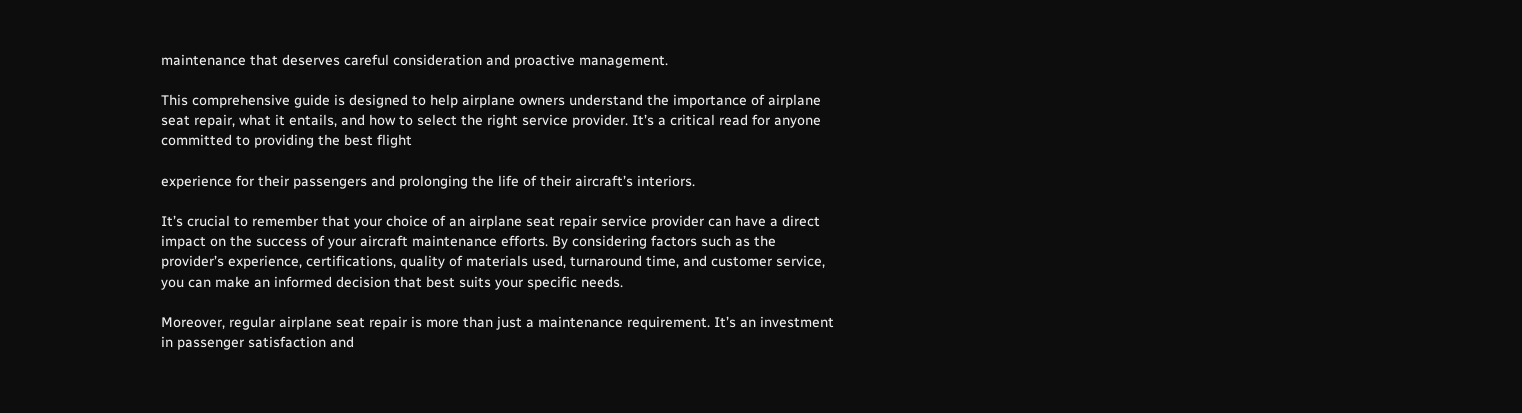maintenance that deserves careful consideration and proactive management.

This comprehensive guide is designed to help airplane owners understand the importance of airplane seat repair, what it entails, and how to select the right service provider. It’s a critical read for anyone committed to providing the best flight

experience for their passengers and prolonging the life of their aircraft’s interiors.

It’s crucial to remember that your choice of an airplane seat repair service provider can have a direct impact on the success of your aircraft maintenance efforts. By considering factors such as the provider’s experience, certifications, quality of materials used, turnaround time, and customer service, you can make an informed decision that best suits your specific needs.

Moreover, regular airplane seat repair is more than just a maintenance requirement. It’s an investment in passenger satisfaction and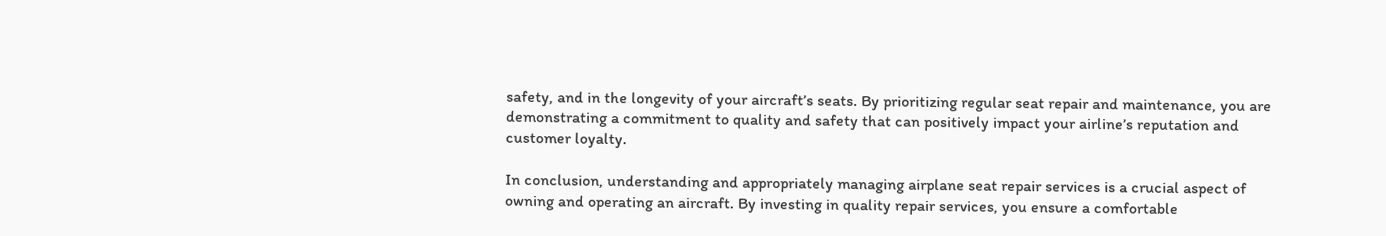safety, and in the longevity of your aircraft’s seats. By prioritizing regular seat repair and maintenance, you are demonstrating a commitment to quality and safety that can positively impact your airline’s reputation and customer loyalty.

In conclusion, understanding and appropriately managing airplane seat repair services is a crucial aspect of owning and operating an aircraft. By investing in quality repair services, you ensure a comfortable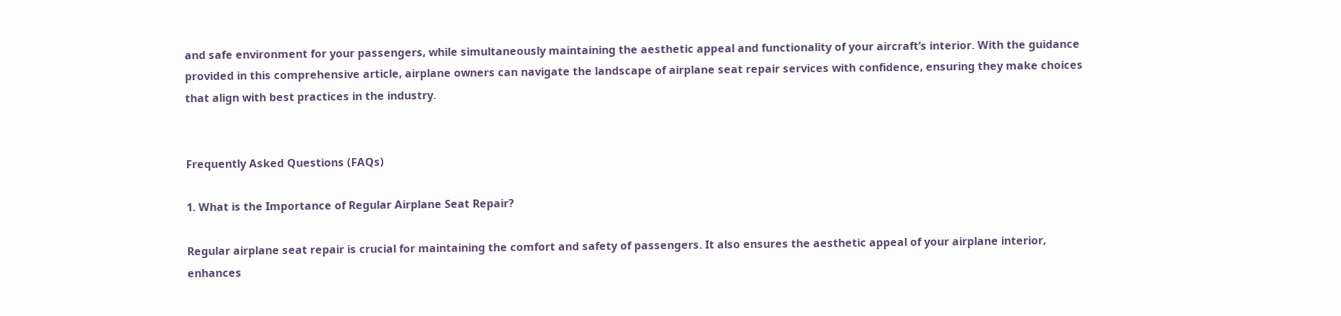and safe environment for your passengers, while simultaneously maintaining the aesthetic appeal and functionality of your aircraft’s interior. With the guidance provided in this comprehensive article, airplane owners can navigate the landscape of airplane seat repair services with confidence, ensuring they make choices that align with best practices in the industry.


Frequently Asked Questions (FAQs)

1. What is the Importance of Regular Airplane Seat Repair?

Regular airplane seat repair is crucial for maintaining the comfort and safety of passengers. It also ensures the aesthetic appeal of your airplane interior, enhances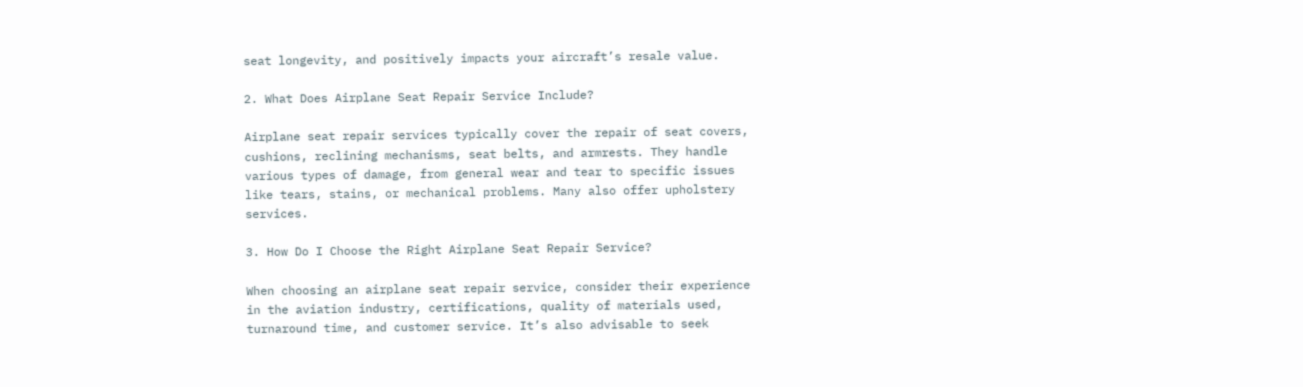seat longevity, and positively impacts your aircraft’s resale value.

2. What Does Airplane Seat Repair Service Include?

Airplane seat repair services typically cover the repair of seat covers, cushions, reclining mechanisms, seat belts, and armrests. They handle various types of damage, from general wear and tear to specific issues like tears, stains, or mechanical problems. Many also offer upholstery services.

3. How Do I Choose the Right Airplane Seat Repair Service?

When choosing an airplane seat repair service, consider their experience in the aviation industry, certifications, quality of materials used, turnaround time, and customer service. It’s also advisable to seek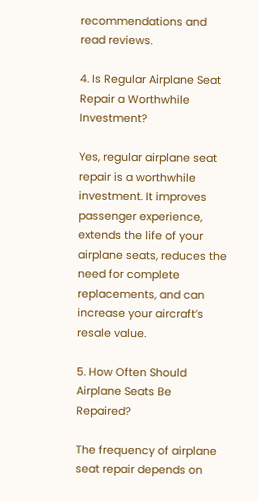recommendations and read reviews.

4. Is Regular Airplane Seat Repair a Worthwhile Investment?

Yes, regular airplane seat repair is a worthwhile investment. It improves passenger experience, extends the life of your airplane seats, reduces the need for complete replacements, and can increase your aircraft’s resale value.

5. How Often Should Airplane Seats Be Repaired?

The frequency of airplane seat repair depends on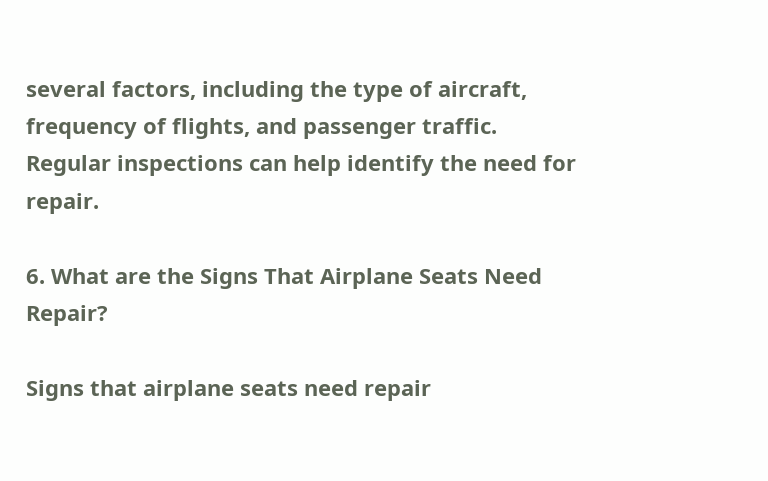several factors, including the type of aircraft, frequency of flights, and passenger traffic. Regular inspections can help identify the need for repair.

6. What are the Signs That Airplane Seats Need Repair?

Signs that airplane seats need repair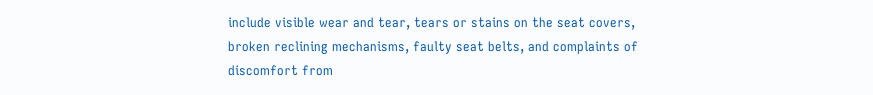include visible wear and tear, tears or stains on the seat covers, broken reclining mechanisms, faulty seat belts, and complaints of discomfort from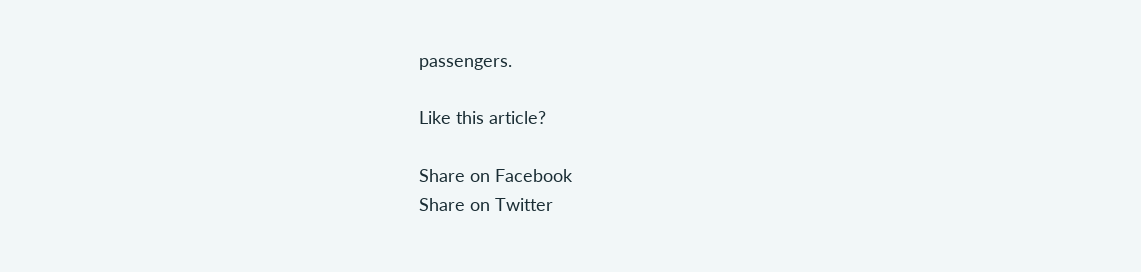passengers.

Like this article?

Share on Facebook
Share on Twitter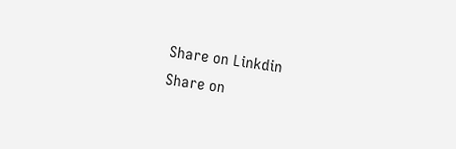Share on Linkdin
Share on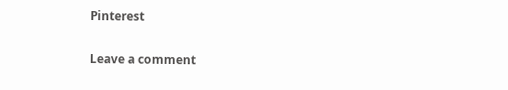Pinterest

Leave a comment